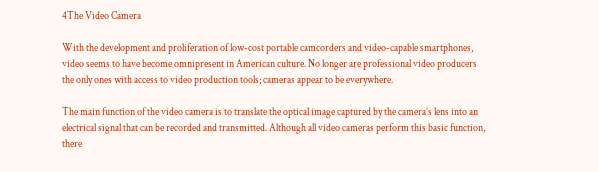4The Video Camera

With the development and proliferation of low-cost portable camcorders and video-capable smartphones, video seems to have become omnipresent in American culture. No longer are professional video producers the only ones with access to video production tools; cameras appear to be everywhere.

The main function of the video camera is to translate the optical image captured by the camera’s lens into an electrical signal that can be recorded and transmitted. Although all video cameras perform this basic function, there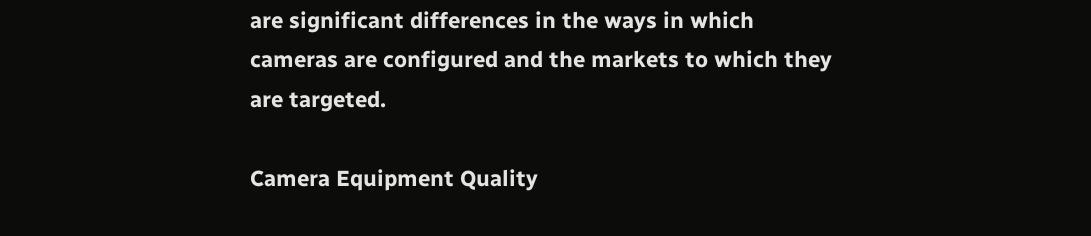are significant differences in the ways in which cameras are configured and the markets to which they are targeted.

Camera Equipment Quality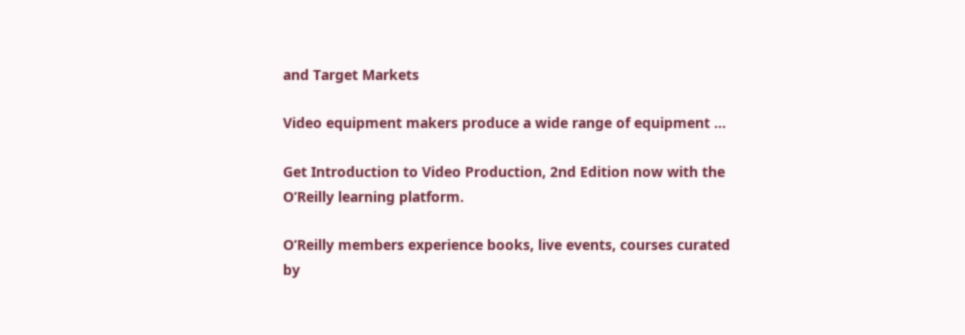and Target Markets

Video equipment makers produce a wide range of equipment ...

Get Introduction to Video Production, 2nd Edition now with the O’Reilly learning platform.

O’Reilly members experience books, live events, courses curated by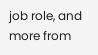job role, and more from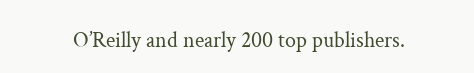O’Reilly and nearly 200 top publishers.